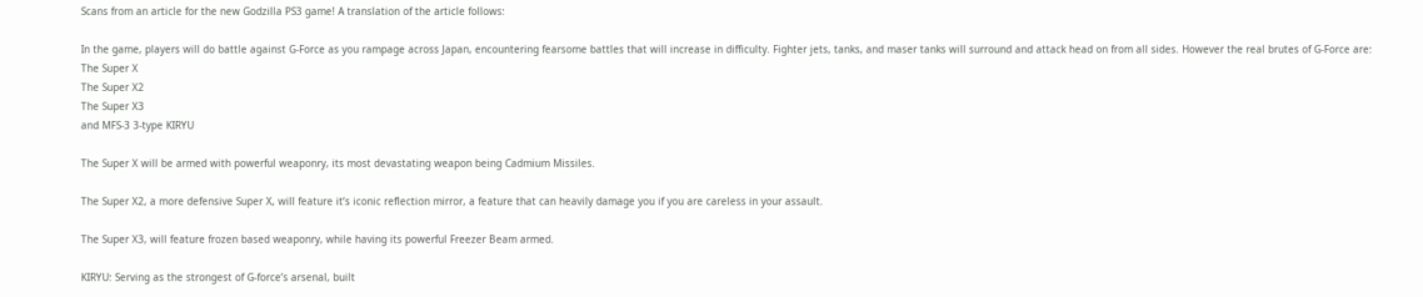Scans from an article for the new Godzilla PS3 game! A translation of the article follows:

In the game, players will do battle against G-Force as you rampage across Japan, encountering fearsome battles that will increase in difficulty. Fighter jets, tanks, and maser tanks will surround and attack head on from all sides. However the real brutes of G-Force are:
The Super X
The Super X2
The Super X3
and MFS-3 3-type KIRYU

The Super X will be armed with powerful weaponry, its most devastating weapon being Cadmium Missiles.

The Super X2, a more defensive Super X, will feature it’s iconic reflection mirror, a feature that can heavily damage you if you are careless in your assault.

The Super X3, will feature frozen based weaponry, while having its powerful Freezer Beam armed.

KIRYU: Serving as the strongest of G-force’s arsenal, built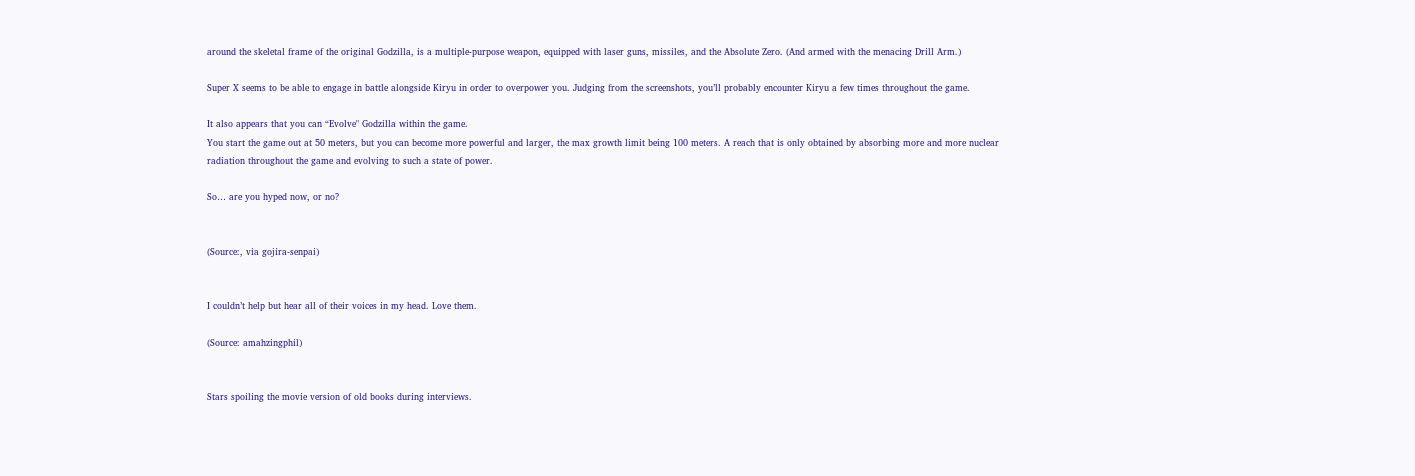around the skeletal frame of the original Godzilla, is a multiple-purpose weapon, equipped with laser guns, missiles, and the Absolute Zero. (And armed with the menacing Drill Arm.)

Super X seems to be able to engage in battle alongside Kiryu in order to overpower you. Judging from the screenshots, you’ll probably encounter Kiryu a few times throughout the game.

It also appears that you can “Evolve" Godzilla within the game.
You start the game out at 50 meters, but you can become more powerful and larger, the max growth limit being 100 meters. A reach that is only obtained by absorbing more and more nuclear radiation throughout the game and evolving to such a state of power.

So… are you hyped now, or no?


(Source:, via gojira-senpai)


I couldn’t help but hear all of their voices in my head. Love them.

(Source: amahzingphil)


Stars spoiling the movie version of old books during interviews.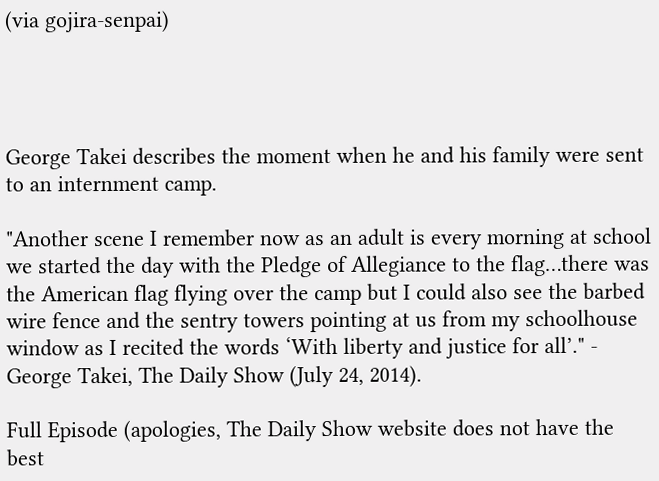(via gojira-senpai)




George Takei describes the moment when he and his family were sent to an internment camp.

"Another scene I remember now as an adult is every morning at school we started the day with the Pledge of Allegiance to the flag…there was the American flag flying over the camp but I could also see the barbed wire fence and the sentry towers pointing at us from my schoolhouse window as I recited the words ‘With liberty and justice for all’." - George Takei, The Daily Show (July 24, 2014).

Full Episode (apologies, The Daily Show website does not have the best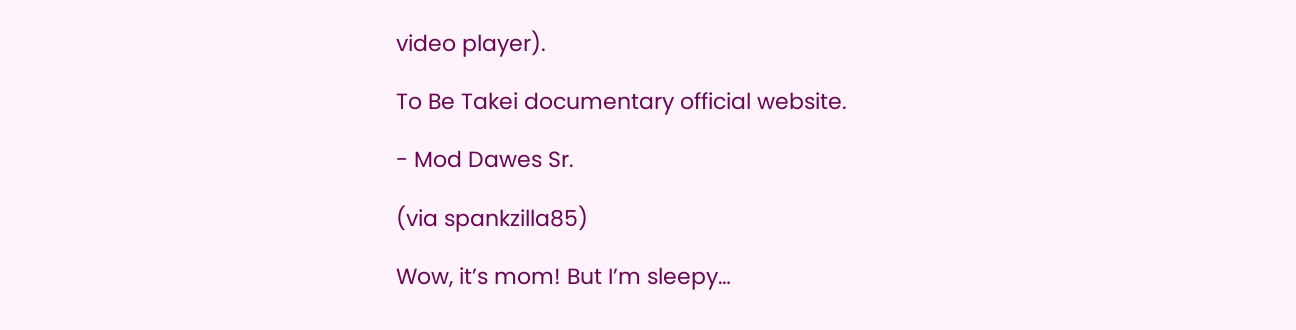video player).

To Be Takei documentary official website.

- Mod Dawes Sr.

(via spankzilla85)

Wow, it’s mom! But I’m sleepy…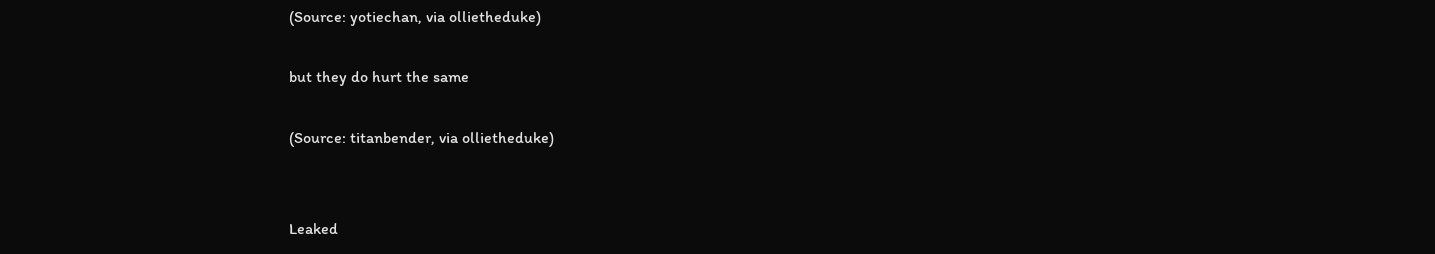(Source: yotiechan, via ollietheduke)

but they do hurt the same

(Source: titanbender, via ollietheduke)


Leaked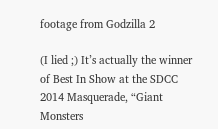footage from Godzilla 2

(I lied ;) It’s actually the winner of Best In Show at the SDCC 2014 Masquerade, “Giant Monsters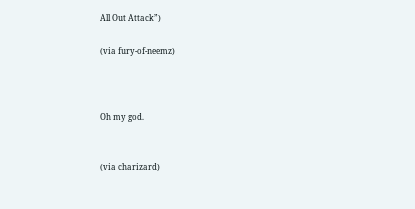All Out Attack”)

(via fury-of-neemz)



Oh my god.


(via charizard)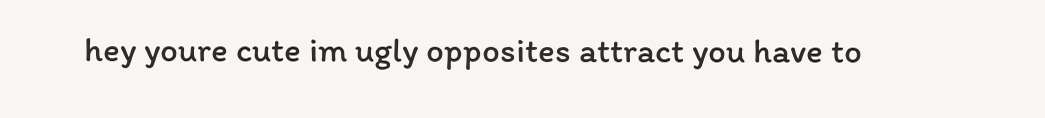hey youre cute im ugly opposites attract you have to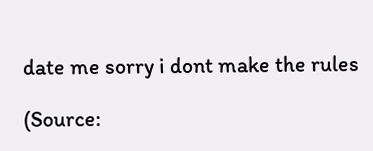date me sorry i dont make the rules

(Source: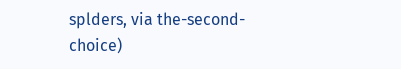splders, via the-second-choice)